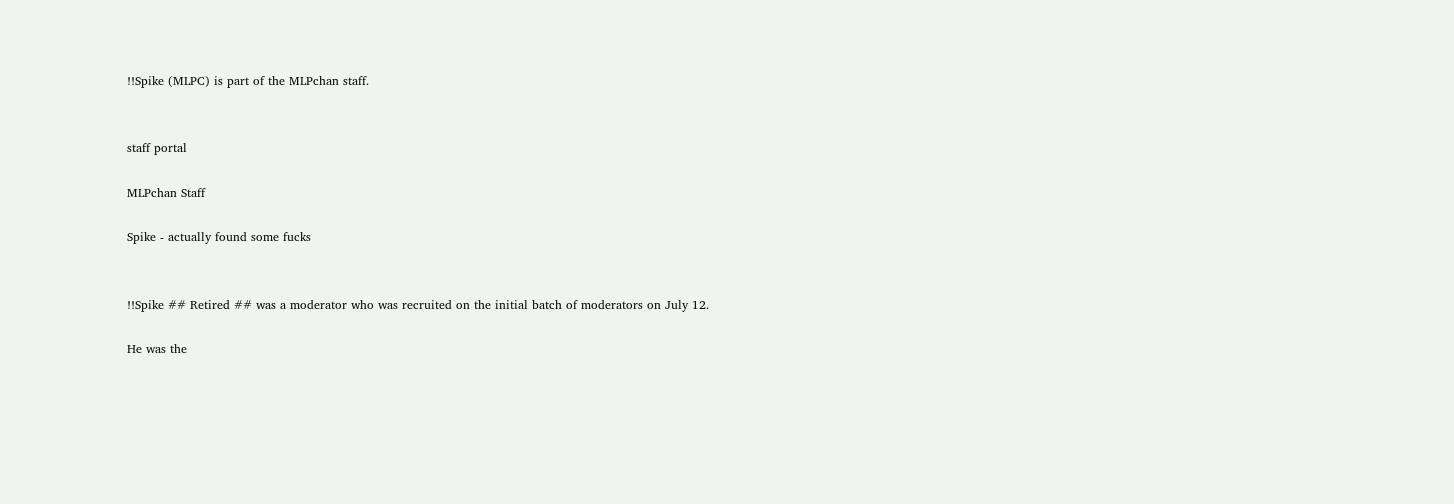!!Spike (MLPC) is part of the MLPchan staff.


staff portal

MLPchan Staff

Spike - actually found some fucks


!!Spike ## Retired ## was a moderator who was recruited on the initial batch of moderators on July 12.

He was the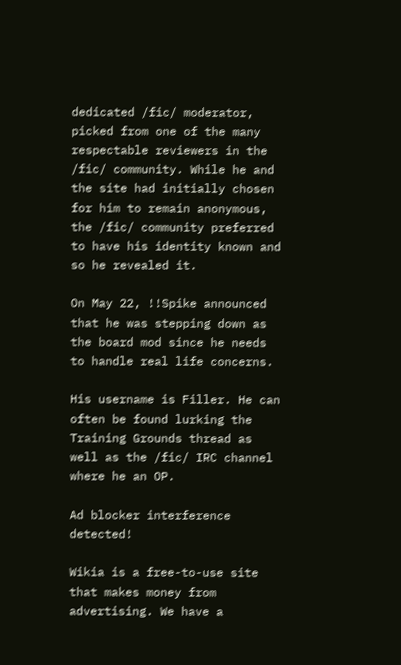dedicated /fic/ moderator, picked from one of the many respectable reviewers in the /fic/ community. While he and the site had initially chosen for him to remain anonymous, the /fic/ community preferred to have his identity known and so he revealed it.

On May 22, !!Spike announced that he was stepping down as the board mod since he needs to handle real life concerns.

His username is Filler. He can often be found lurking the Training Grounds thread as well as the /fic/ IRC channel where he an OP.

Ad blocker interference detected!

Wikia is a free-to-use site that makes money from advertising. We have a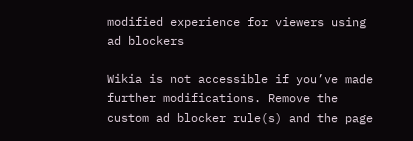modified experience for viewers using ad blockers

Wikia is not accessible if you’ve made further modifications. Remove the custom ad blocker rule(s) and the page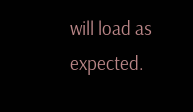will load as expected.